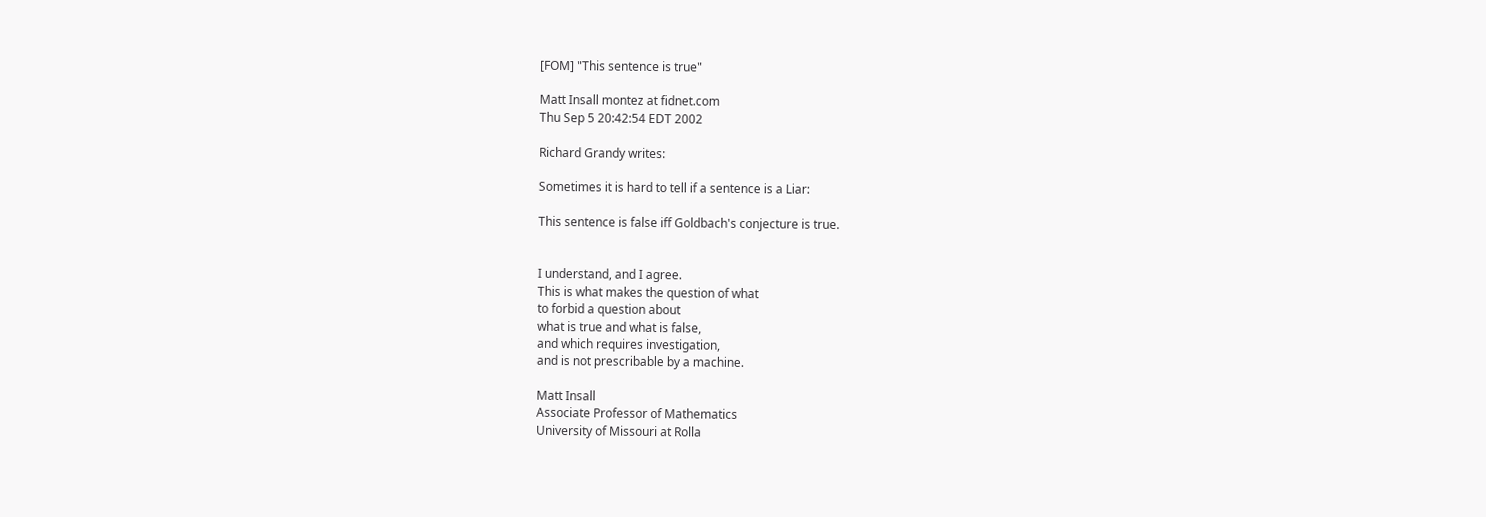[FOM] "This sentence is true"

Matt Insall montez at fidnet.com
Thu Sep 5 20:42:54 EDT 2002

Richard Grandy writes:

Sometimes it is hard to tell if a sentence is a Liar:

This sentence is false iff Goldbach's conjecture is true.


I understand, and I agree.
This is what makes the question of what
to forbid a question about
what is true and what is false,
and which requires investigation,
and is not prescribable by a machine.

Matt Insall
Associate Professor of Mathematics
University of Missouri at Rolla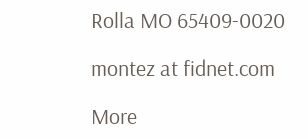Rolla MO 65409-0020

montez at fidnet.com

More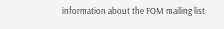information about the FOM mailing list